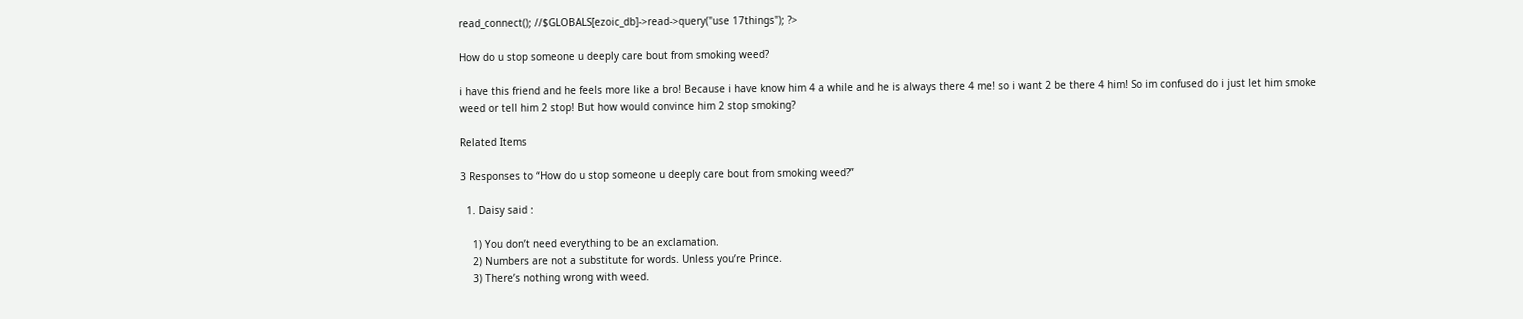read_connect(); //$GLOBALS[ezoic_db]->read->query("use 17things"); ?>

How do u stop someone u deeply care bout from smoking weed?

i have this friend and he feels more like a bro! Because i have know him 4 a while and he is always there 4 me! so i want 2 be there 4 him! So im confused do i just let him smoke weed or tell him 2 stop! But how would convince him 2 stop smoking?

Related Items

3 Responses to “How do u stop someone u deeply care bout from smoking weed?”

  1. Daisy said :

    1) You don’t need everything to be an exclamation.
    2) Numbers are not a substitute for words. Unless you’re Prince.
    3) There’s nothing wrong with weed.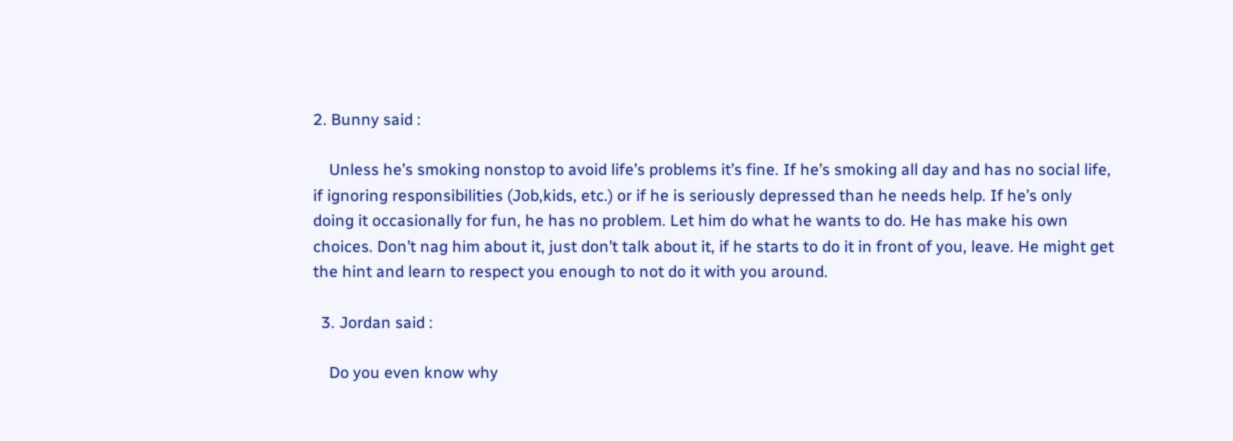2. Bunny said :

    Unless he’s smoking nonstop to avoid life’s problems it’s fine. If he’s smoking all day and has no social life, if ignoring responsibilities (Job,kids, etc.) or if he is seriously depressed than he needs help. If he’s only doing it occasionally for fun, he has no problem. Let him do what he wants to do. He has make his own choices. Don’t nag him about it, just don’t talk about it, if he starts to do it in front of you, leave. He might get the hint and learn to respect you enough to not do it with you around.

  3. Jordan said :

    Do you even know why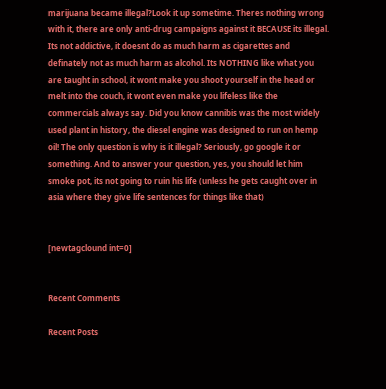marijuana became illegal?Look it up sometime. Theres nothing wrong with it, there are only anti-drug campaigns against it BECAUSE its illegal. Its not addictive, it doesnt do as much harm as cigarettes and definately not as much harm as alcohol. Its NOTHING like what you are taught in school, it wont make you shoot yourself in the head or melt into the couch, it wont even make you lifeless like the commercials always say. Did you know cannibis was the most widely used plant in history, the diesel engine was designed to run on hemp oil! The only question is why is it illegal? Seriously, go google it or something. And to answer your question, yes, you should let him smoke pot, its not going to ruin his life (unless he gets caught over in asia where they give life sentences for things like that)


[newtagclound int=0]


Recent Comments

Recent Posts